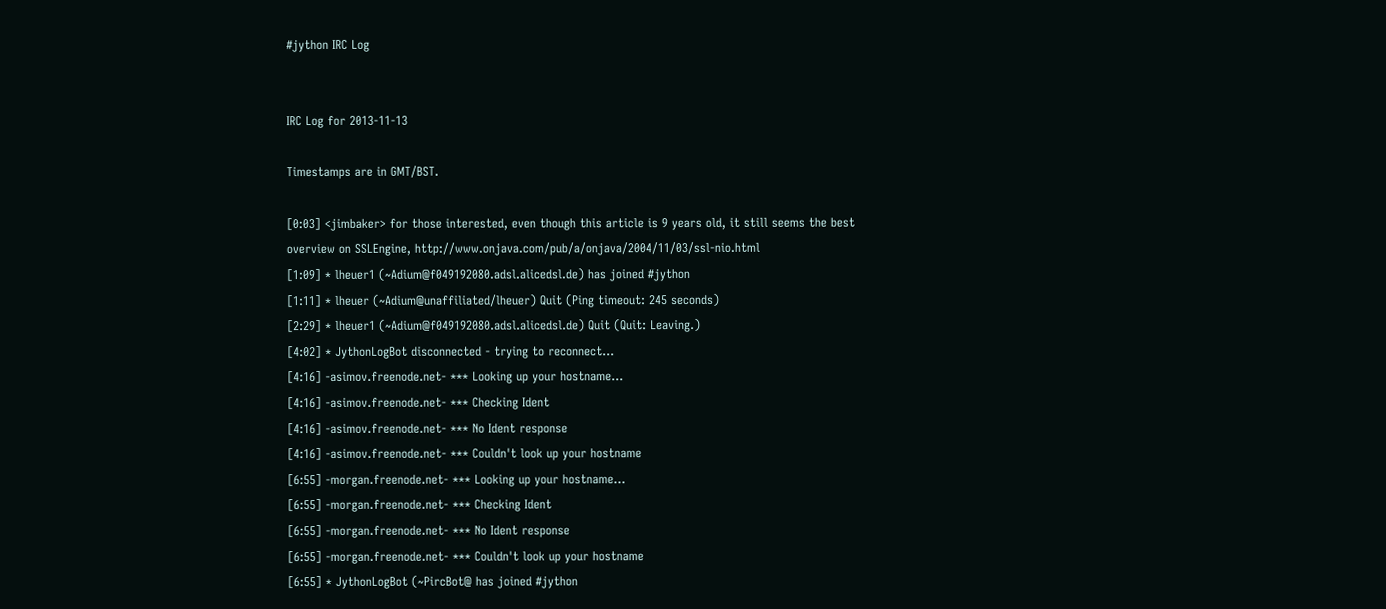#jython IRC Log


IRC Log for 2013-11-13

Timestamps are in GMT/BST.

[0:03] <jimbaker> for those interested, even though this article is 9 years old, it still seems the best overview on SSLEngine, http://www.onjava.com/pub/a/onjava/2004/11/03/ssl-nio.html
[1:09] * lheuer1 (~Adium@f049192080.adsl.alicedsl.de) has joined #jython
[1:11] * lheuer (~Adium@unaffiliated/lheuer) Quit (Ping timeout: 245 seconds)
[2:29] * lheuer1 (~Adium@f049192080.adsl.alicedsl.de) Quit (Quit: Leaving.)
[4:02] * JythonLogBot disconnected - trying to reconnect...
[4:16] -asimov.freenode.net- *** Looking up your hostname...
[4:16] -asimov.freenode.net- *** Checking Ident
[4:16] -asimov.freenode.net- *** No Ident response
[4:16] -asimov.freenode.net- *** Couldn't look up your hostname
[6:55] -morgan.freenode.net- *** Looking up your hostname...
[6:55] -morgan.freenode.net- *** Checking Ident
[6:55] -morgan.freenode.net- *** No Ident response
[6:55] -morgan.freenode.net- *** Couldn't look up your hostname
[6:55] * JythonLogBot (~PircBot@ has joined #jython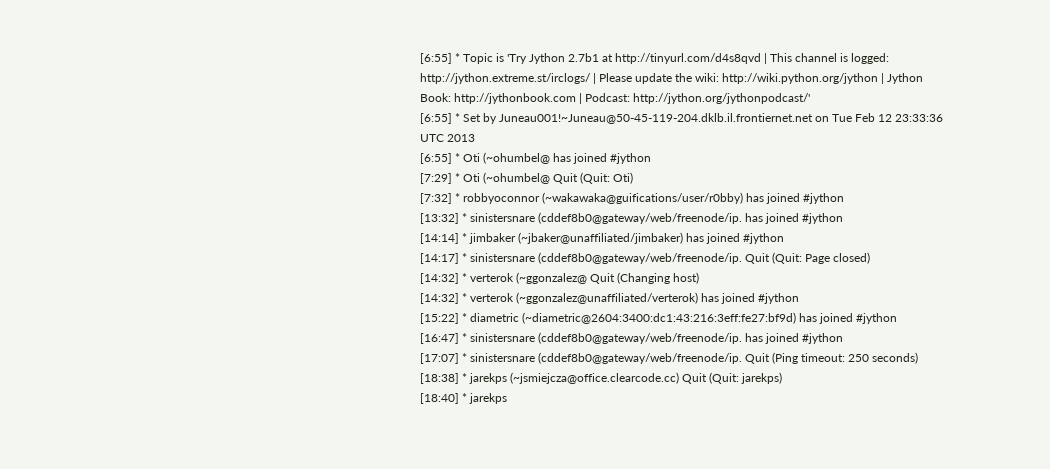[6:55] * Topic is 'Try Jython 2.7b1 at http://tinyurl.com/d4s8qvd | This channel is logged: http://jython.extreme.st/irclogs/ | Please update the wiki: http://wiki.python.org/jython | Jython Book: http://jythonbook.com | Podcast: http://jython.org/jythonpodcast/'
[6:55] * Set by Juneau001!~Juneau@50-45-119-204.dklb.il.frontiernet.net on Tue Feb 12 23:33:36 UTC 2013
[6:55] * Oti (~ohumbel@ has joined #jython
[7:29] * Oti (~ohumbel@ Quit (Quit: Oti)
[7:32] * robbyoconnor (~wakawaka@guifications/user/r0bby) has joined #jython
[13:32] * sinistersnare (cddef8b0@gateway/web/freenode/ip. has joined #jython
[14:14] * jimbaker (~jbaker@unaffiliated/jimbaker) has joined #jython
[14:17] * sinistersnare (cddef8b0@gateway/web/freenode/ip. Quit (Quit: Page closed)
[14:32] * verterok (~ggonzalez@ Quit (Changing host)
[14:32] * verterok (~ggonzalez@unaffiliated/verterok) has joined #jython
[15:22] * diametric (~diametric@2604:3400:dc1:43:216:3eff:fe27:bf9d) has joined #jython
[16:47] * sinistersnare (cddef8b0@gateway/web/freenode/ip. has joined #jython
[17:07] * sinistersnare (cddef8b0@gateway/web/freenode/ip. Quit (Ping timeout: 250 seconds)
[18:38] * jarekps (~jsmiejcza@office.clearcode.cc) Quit (Quit: jarekps)
[18:40] * jarekps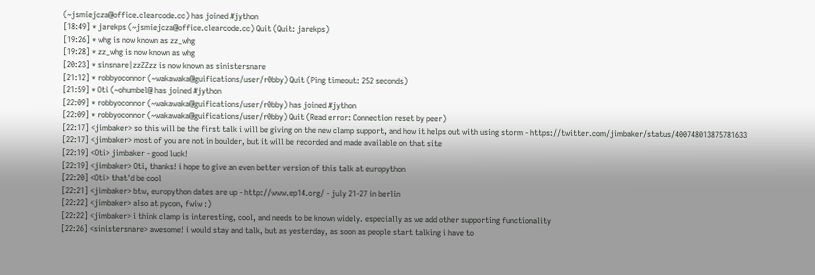(~jsmiejcza@office.clearcode.cc) has joined #jython
[18:49] * jarekps (~jsmiejcza@office.clearcode.cc) Quit (Quit: jarekps)
[19:26] * whg is now known as zz_whg
[19:28] * zz_whg is now known as whg
[20:23] * sinsnare|zzZZzz is now known as sinistersnare
[21:12] * robbyoconnor (~wakawaka@guifications/user/r0bby) Quit (Ping timeout: 252 seconds)
[21:59] * Oti (~ohumbel@ has joined #jython
[22:09] * robbyoconnor (~wakawaka@guifications/user/r0bby) has joined #jython
[22:09] * robbyoconnor (~wakawaka@guifications/user/r0bby) Quit (Read error: Connection reset by peer)
[22:17] <jimbaker> so this will be the first talk i will be giving on the new clamp support, and how it helps out with using storm - https://twitter.com/jimbaker/status/400748013875781633
[22:17] <jimbaker> most of you are not in boulder, but it will be recorded and made available on that site
[22:19] <Oti> jimbaker - good luck!
[22:19] <jimbaker> Oti, thanks! i hope to give an even better version of this talk at europython
[22:20] <Oti> that'd be cool
[22:21] <jimbaker> btw, europython dates are up - http://www.ep14.org/ - july 21-27 in berlin
[22:22] <jimbaker> also at pycon, fwiw :)
[22:22] <jimbaker> i think clamp is interesting, cool, and needs to be known widely. especially as we add other supporting functionality
[22:26] <sinistersnare> awesome! i would stay and talk, but as yesterday, as soon as people start talking i have to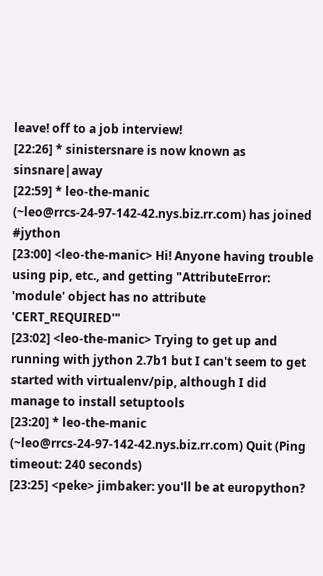leave! off to a job interview!
[22:26] * sinistersnare is now known as sinsnare|away
[22:59] * leo-the-manic (~leo@rrcs-24-97-142-42.nys.biz.rr.com) has joined #jython
[23:00] <leo-the-manic> Hi! Anyone having trouble using pip, etc., and getting "AttributeError: 'module' object has no attribute 'CERT_REQUIRED'"
[23:02] <leo-the-manic> Trying to get up and running with jython 2.7b1 but I can't seem to get started with virtualenv/pip, although I did manage to install setuptools
[23:20] * leo-the-manic (~leo@rrcs-24-97-142-42.nys.biz.rr.com) Quit (Ping timeout: 240 seconds)
[23:25] <peke> jimbaker: you'll be at europython?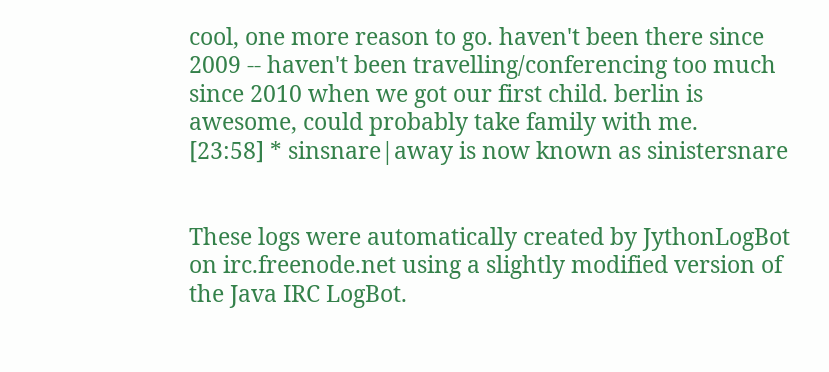cool, one more reason to go. haven't been there since 2009 -- haven't been travelling/conferencing too much since 2010 when we got our first child. berlin is awesome, could probably take family with me.
[23:58] * sinsnare|away is now known as sinistersnare


These logs were automatically created by JythonLogBot on irc.freenode.net using a slightly modified version of the Java IRC LogBot.